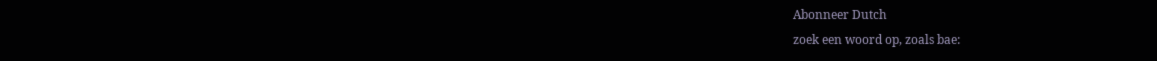Abonneer Dutch
zoek een woord op, zoals bae: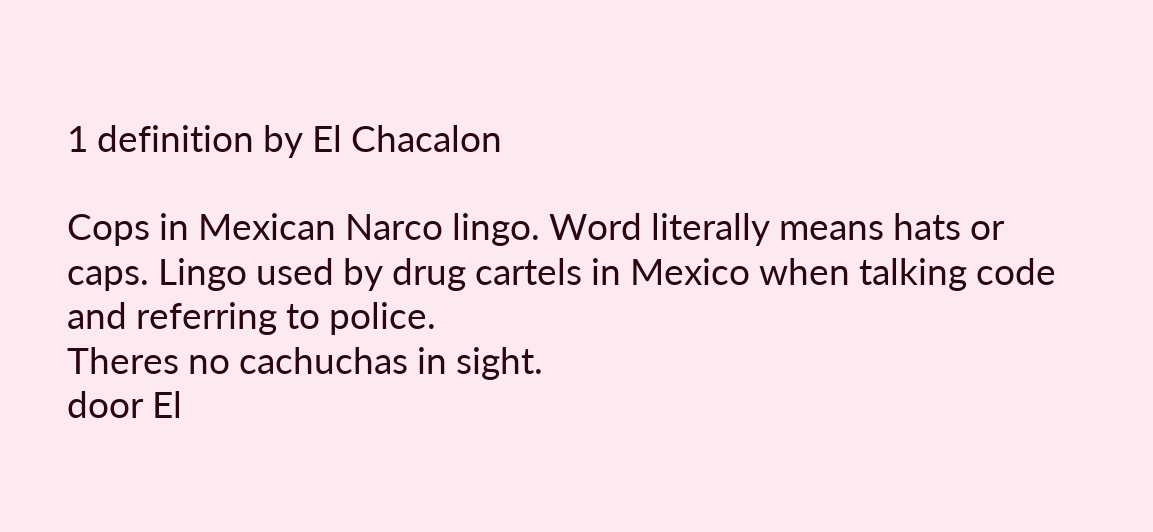1 definition by El Chacalon

Cops in Mexican Narco lingo. Word literally means hats or caps. Lingo used by drug cartels in Mexico when talking code and referring to police.
Theres no cachuchas in sight.
door El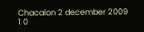Chacalon 2 december 2009
1 0